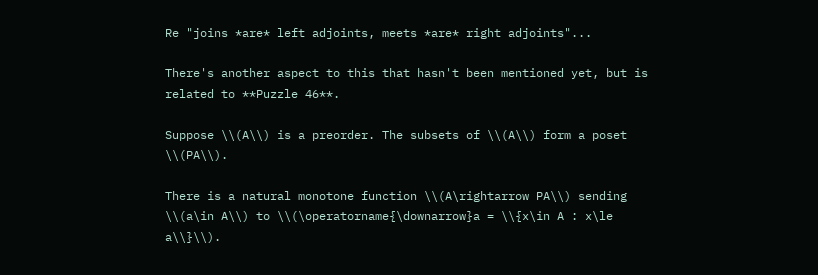Re "joins *are* left adjoints, meets *are* right adjoints"...

There's another aspect to this that hasn't been mentioned yet, but is related to **Puzzle 46**.

Suppose \\(A\\) is a preorder. The subsets of \\(A\\) form a poset \\(PA\\).

There is a natural monotone function \\(A\rightarrow PA\\) sending \\(a\in A\\) to \\(\operatorname{\downarrow}a = \\{x\in A : x\le a\\}\\).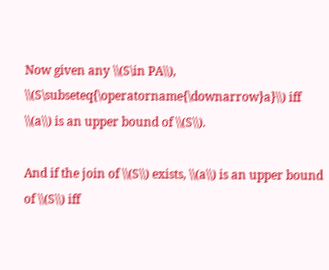Now given any \\(S\in PA\\), \\(S\subseteq{\operatorname{\downarrow}a}\\) iff \\(a\\) is an upper bound of \\(S\\).

And if the join of \\(S\\) exists, \\(a\\) is an upper bound of \\(S\\) iff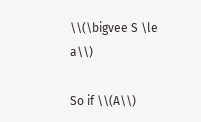\\(\bigvee S \le a\\)

So if \\(A\\)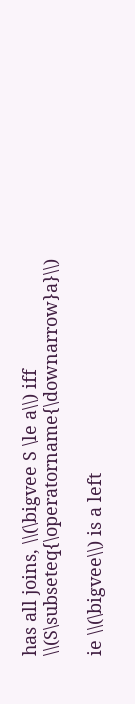has all joins, \\(\bigvee S \le a\\) iff \\(S\subseteq{\operatorname{\downarrow}a}\\)

ie \\(\bigvee\\) is a left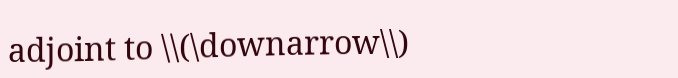adjoint to \\(\downarrow\\)